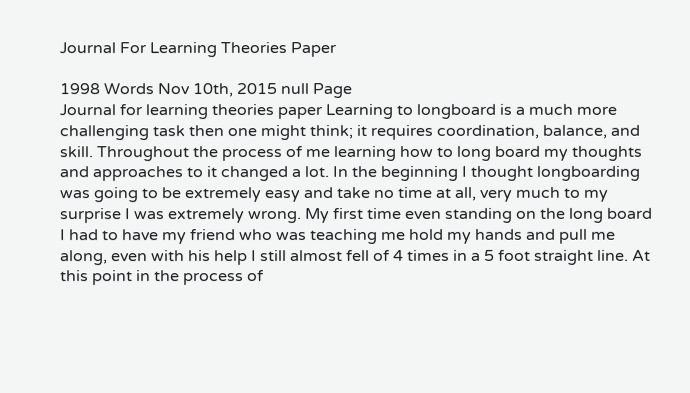Journal For Learning Theories Paper

1998 Words Nov 10th, 2015 null Page
Journal for learning theories paper Learning to longboard is a much more challenging task then one might think; it requires coordination, balance, and skill. Throughout the process of me learning how to long board my thoughts and approaches to it changed a lot. In the beginning I thought longboarding was going to be extremely easy and take no time at all, very much to my surprise I was extremely wrong. My first time even standing on the long board I had to have my friend who was teaching me hold my hands and pull me along, even with his help I still almost fell of 4 times in a 5 foot straight line. At this point in the process of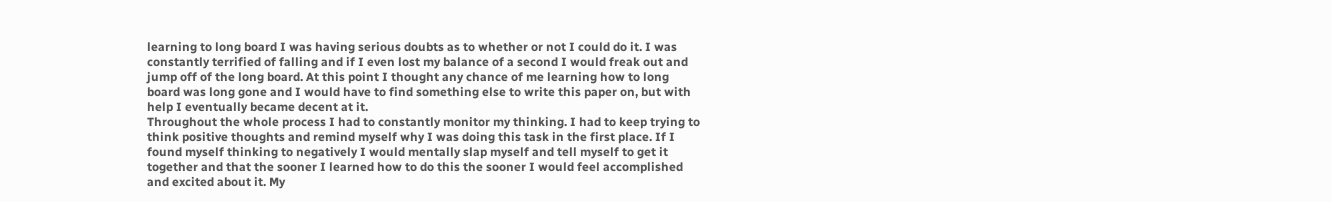learning to long board I was having serious doubts as to whether or not I could do it. I was constantly terrified of falling and if I even lost my balance of a second I would freak out and jump off of the long board. At this point I thought any chance of me learning how to long board was long gone and I would have to find something else to write this paper on, but with help I eventually became decent at it.
Throughout the whole process I had to constantly monitor my thinking. I had to keep trying to think positive thoughts and remind myself why I was doing this task in the first place. If I found myself thinking to negatively I would mentally slap myself and tell myself to get it together and that the sooner I learned how to do this the sooner I would feel accomplished and excited about it. My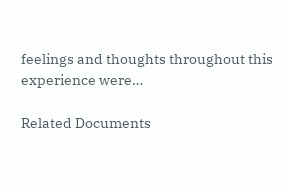feelings and thoughts throughout this experience were…

Related Documents